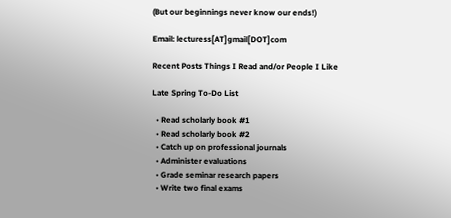(But our beginnings never know our ends!)

Email: lecturess[AT]gmail[DOT]com

Recent Posts Things I Read and/or People I Like

Late Spring To-Do List

  • Read scholarly book #1
  • Read scholarly book #2
  • Catch up on professional journals
  • Administer evaluations
  • Grade seminar research papers
  • Write two final exams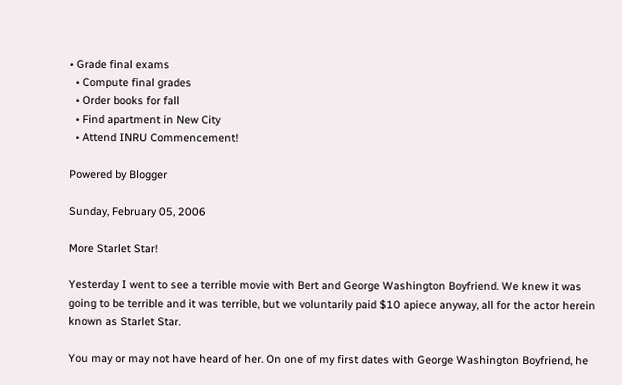• Grade final exams
  • Compute final grades
  • Order books for fall
  • Find apartment in New City
  • Attend INRU Commencement!

Powered by Blogger

Sunday, February 05, 2006

More Starlet Star!

Yesterday I went to see a terrible movie with Bert and George Washington Boyfriend. We knew it was going to be terrible and it was terrible, but we voluntarily paid $10 apiece anyway, all for the actor herein known as Starlet Star.

You may or may not have heard of her. On one of my first dates with George Washington Boyfriend, he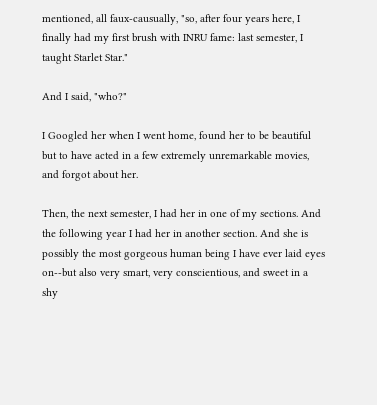mentioned, all faux-causually, "so, after four years here, I finally had my first brush with INRU fame: last semester, I taught Starlet Star."

And I said, "who?"

I Googled her when I went home, found her to be beautiful but to have acted in a few extremely unremarkable movies, and forgot about her.

Then, the next semester, I had her in one of my sections. And the following year I had her in another section. And she is possibly the most gorgeous human being I have ever laid eyes on--but also very smart, very conscientious, and sweet in a shy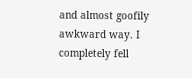and almost goofily awkward way. I completely fell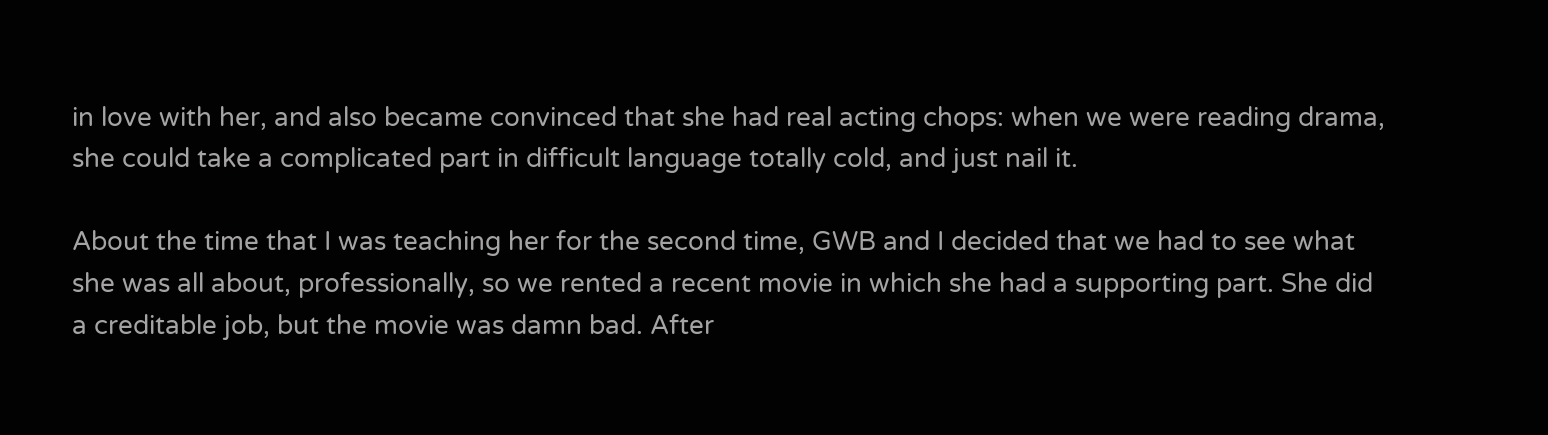in love with her, and also became convinced that she had real acting chops: when we were reading drama, she could take a complicated part in difficult language totally cold, and just nail it.

About the time that I was teaching her for the second time, GWB and I decided that we had to see what she was all about, professionally, so we rented a recent movie in which she had a supporting part. She did a creditable job, but the movie was damn bad. After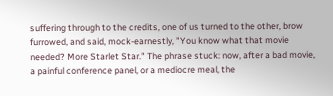suffering through to the credits, one of us turned to the other, brow furrowed, and said, mock-earnestly, "You know what that movie needed? More Starlet Star." The phrase stuck: now, after a bad movie, a painful conference panel, or a mediocre meal, the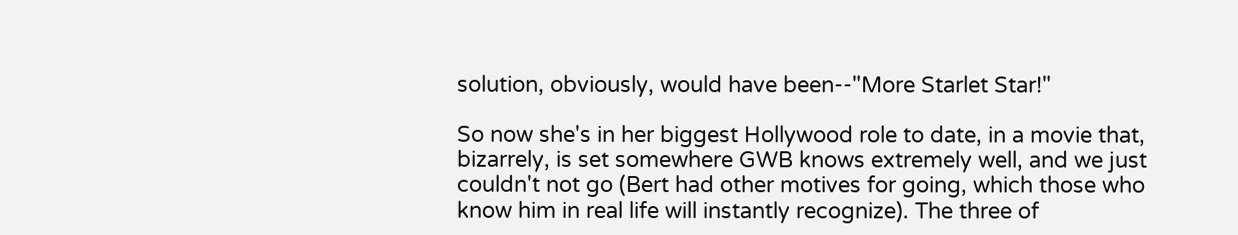solution, obviously, would have been--"More Starlet Star!"

So now she's in her biggest Hollywood role to date, in a movie that, bizarrely, is set somewhere GWB knows extremely well, and we just couldn't not go (Bert had other motives for going, which those who know him in real life will instantly recognize). The three of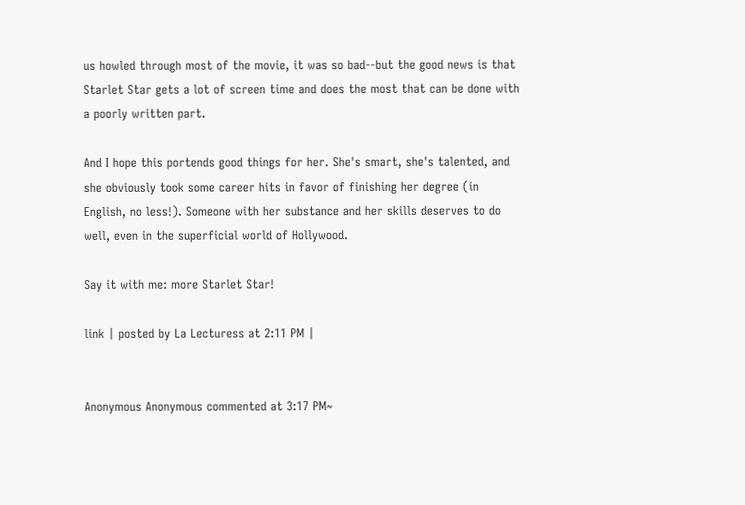us howled through most of the movie, it was so bad--but the good news is that Starlet Star gets a lot of screen time and does the most that can be done with a poorly written part.

And I hope this portends good things for her. She's smart, she's talented, and she obviously took some career hits in favor of finishing her degree (in English, no less!). Someone with her substance and her skills deserves to do well, even in the superficial world of Hollywood.

Say it with me: more Starlet Star!

link | posted by La Lecturess at 2:11 PM |


Anonymous Anonymous commented at 3:17 PM~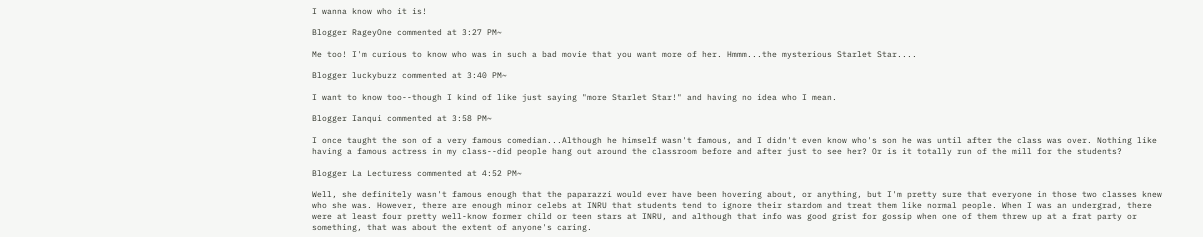I wanna know who it is!

Blogger RageyOne commented at 3:27 PM~

Me too! I'm curious to know who was in such a bad movie that you want more of her. Hmmm...the mysterious Starlet Star....

Blogger luckybuzz commented at 3:40 PM~

I want to know too--though I kind of like just saying "more Starlet Star!" and having no idea who I mean.

Blogger Ianqui commented at 3:58 PM~

I once taught the son of a very famous comedian...Although he himself wasn't famous, and I didn't even know who's son he was until after the class was over. Nothing like having a famous actress in my class--did people hang out around the classroom before and after just to see her? Or is it totally run of the mill for the students?

Blogger La Lecturess commented at 4:52 PM~

Well, she definitely wasn't famous enough that the paparazzi would ever have been hovering about, or anything, but I'm pretty sure that everyone in those two classes knew who she was. However, there are enough minor celebs at INRU that students tend to ignore their stardom and treat them like normal people. When I was an undergrad, there were at least four pretty well-know former child or teen stars at INRU, and although that info was good grist for gossip when one of them threw up at a frat party or something, that was about the extent of anyone's caring.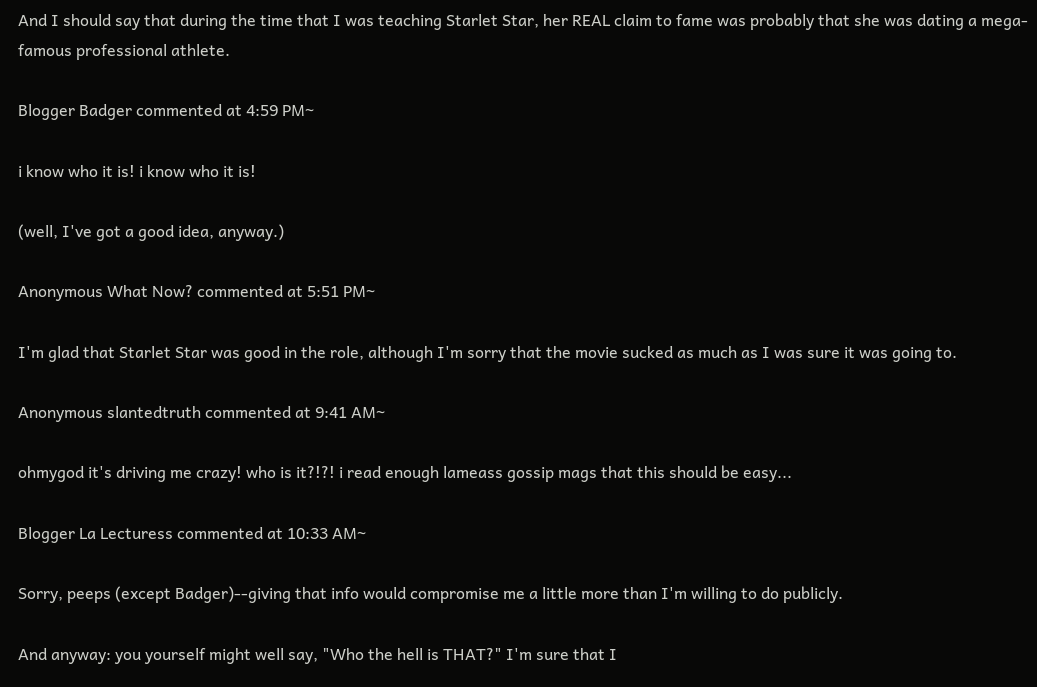And I should say that during the time that I was teaching Starlet Star, her REAL claim to fame was probably that she was dating a mega-famous professional athlete.

Blogger Badger commented at 4:59 PM~

i know who it is! i know who it is!

(well, I've got a good idea, anyway.)

Anonymous What Now? commented at 5:51 PM~

I'm glad that Starlet Star was good in the role, although I'm sorry that the movie sucked as much as I was sure it was going to.

Anonymous slantedtruth commented at 9:41 AM~

ohmygod it's driving me crazy! who is it?!?! i read enough lameass gossip mags that this should be easy...

Blogger La Lecturess commented at 10:33 AM~

Sorry, peeps (except Badger)--giving that info would compromise me a little more than I'm willing to do publicly.

And anyway: you yourself might well say, "Who the hell is THAT?" I'm sure that I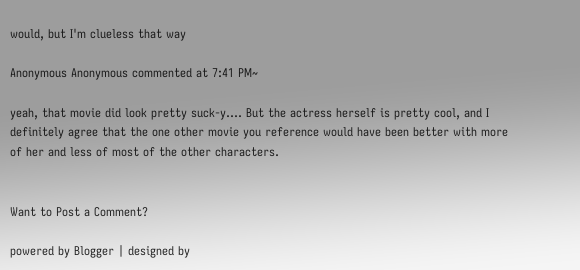would, but I'm clueless that way

Anonymous Anonymous commented at 7:41 PM~

yeah, that movie did look pretty suck-y.... But the actress herself is pretty cool, and I definitely agree that the one other movie you reference would have been better with more of her and less of most of the other characters.


Want to Post a Comment?

powered by Blogger | designed by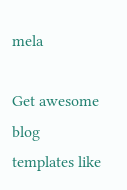mela

Get awesome blog templates like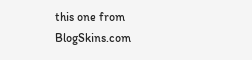this one from BlogSkins.com